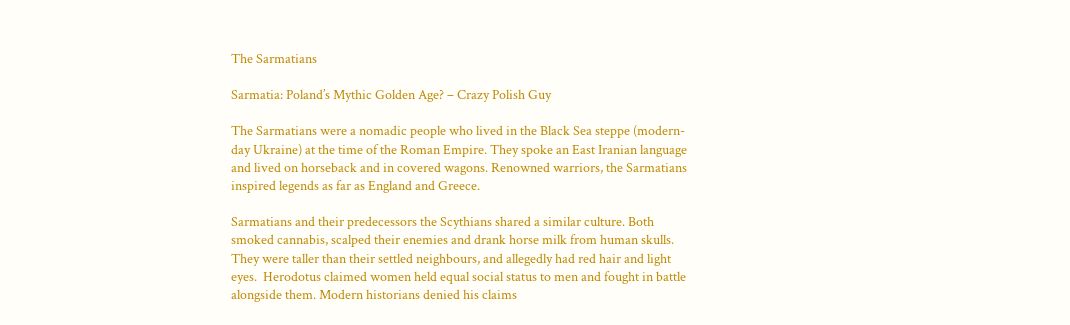The Sarmatians

Sarmatia: Poland’s Mythic Golden Age? – Crazy Polish Guy

The Sarmatians were a nomadic people who lived in the Black Sea steppe (modern-day Ukraine) at the time of the Roman Empire. They spoke an East Iranian language and lived on horseback and in covered wagons. Renowned warriors, the Sarmatians inspired legends as far as England and Greece.

Sarmatians and their predecessors the Scythians shared a similar culture. Both smoked cannabis, scalped their enemies and drank horse milk from human skulls. They were taller than their settled neighbours, and allegedly had red hair and light eyes.  Herodotus claimed women held equal social status to men and fought in battle alongside them. Modern historians denied his claims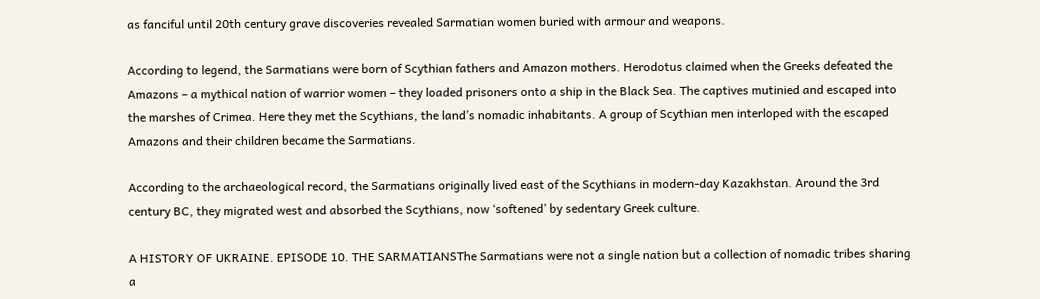as fanciful until 20th century grave discoveries revealed Sarmatian women buried with armour and weapons.

According to legend, the Sarmatians were born of Scythian fathers and Amazon mothers. Herodotus claimed when the Greeks defeated the Amazons – a mythical nation of warrior women – they loaded prisoners onto a ship in the Black Sea. The captives mutinied and escaped into the marshes of Crimea. Here they met the Scythians, the land’s nomadic inhabitants. A group of Scythian men interloped with the escaped Amazons and their children became the Sarmatians.

According to the archaeological record, the Sarmatians originally lived east of the Scythians in modern-day Kazakhstan. Around the 3rd century BC, they migrated west and absorbed the Scythians, now ‘softened’ by sedentary Greek culture.

A HISTORY OF UKRAINE. EPISODE 10. THE SARMATIANSThe Sarmatians were not a single nation but a collection of nomadic tribes sharing a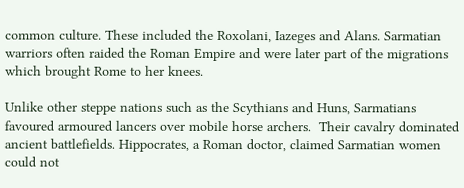common culture. These included the Roxolani, Iazeges and Alans. Sarmatian warriors often raided the Roman Empire and were later part of the migrations which brought Rome to her knees.

Unlike other steppe nations such as the Scythians and Huns, Sarmatians favoured armoured lancers over mobile horse archers.  Their cavalry dominated ancient battlefields. Hippocrates, a Roman doctor, claimed Sarmatian women could not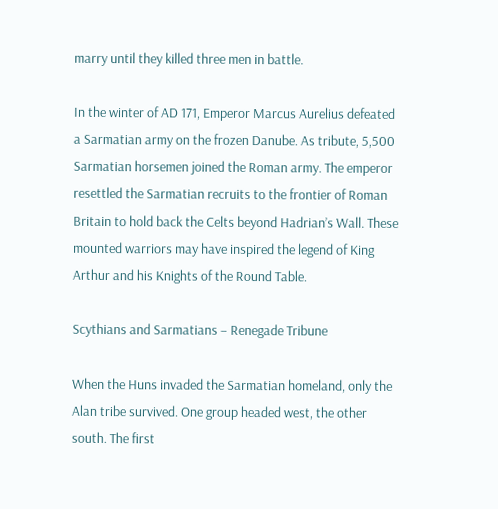marry until they killed three men in battle.

In the winter of AD 171, Emperor Marcus Aurelius defeated a Sarmatian army on the frozen Danube. As tribute, 5,500 Sarmatian horsemen joined the Roman army. The emperor resettled the Sarmatian recruits to the frontier of Roman Britain to hold back the Celts beyond Hadrian’s Wall. These mounted warriors may have inspired the legend of King Arthur and his Knights of the Round Table.

Scythians and Sarmatians – Renegade Tribune

When the Huns invaded the Sarmatian homeland, only the Alan tribe survived. One group headed west, the other south. The first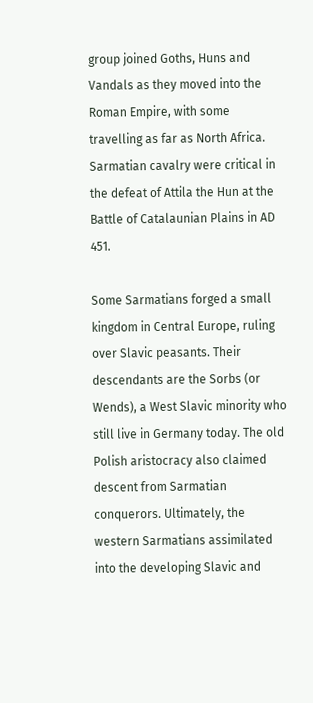group joined Goths, Huns and Vandals as they moved into the Roman Empire, with some travelling as far as North Africa. Sarmatian cavalry were critical in the defeat of Attila the Hun at the Battle of Catalaunian Plains in AD 451.

Some Sarmatians forged a small kingdom in Central Europe, ruling over Slavic peasants. Their descendants are the Sorbs (or Wends), a West Slavic minority who still live in Germany today. The old Polish aristocracy also claimed descent from Sarmatian conquerors. Ultimately, the western Sarmatians assimilated into the developing Slavic and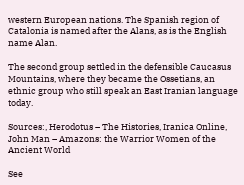western European nations. The Spanish region of Catalonia is named after the Alans, as is the English name Alan.

The second group settled in the defensible Caucasus Mountains, where they became the Ossetians, an ethnic group who still speak an East Iranian language today.

Sources:, Herodotus – The Histories, Iranica Online, John Man – Amazons: the Warrior Women of the Ancient World

See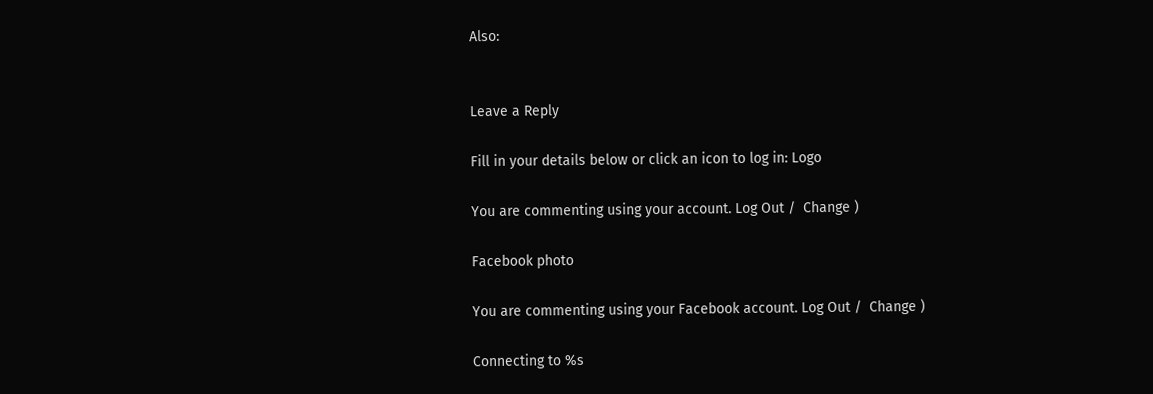Also:


Leave a Reply

Fill in your details below or click an icon to log in: Logo

You are commenting using your account. Log Out /  Change )

Facebook photo

You are commenting using your Facebook account. Log Out /  Change )

Connecting to %s